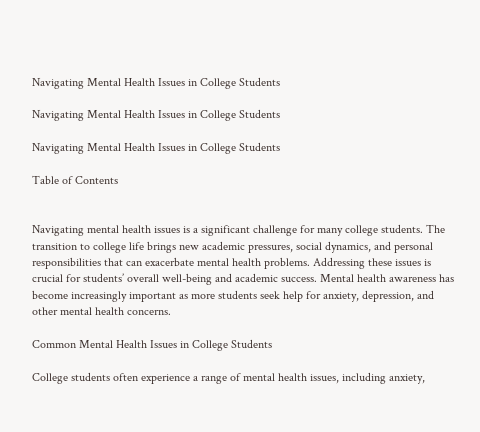Navigating Mental Health Issues in College Students

Navigating Mental Health Issues in College Students

Navigating Mental Health Issues in College Students

Table of Contents


Navigating mental health issues is a significant challenge for many college students. The transition to college life brings new academic pressures, social dynamics, and personal responsibilities that can exacerbate mental health problems. Addressing these issues is crucial for students’ overall well-being and academic success. Mental health awareness has become increasingly important as more students seek help for anxiety, depression, and other mental health concerns.

Common Mental Health Issues in College Students

College students often experience a range of mental health issues, including anxiety,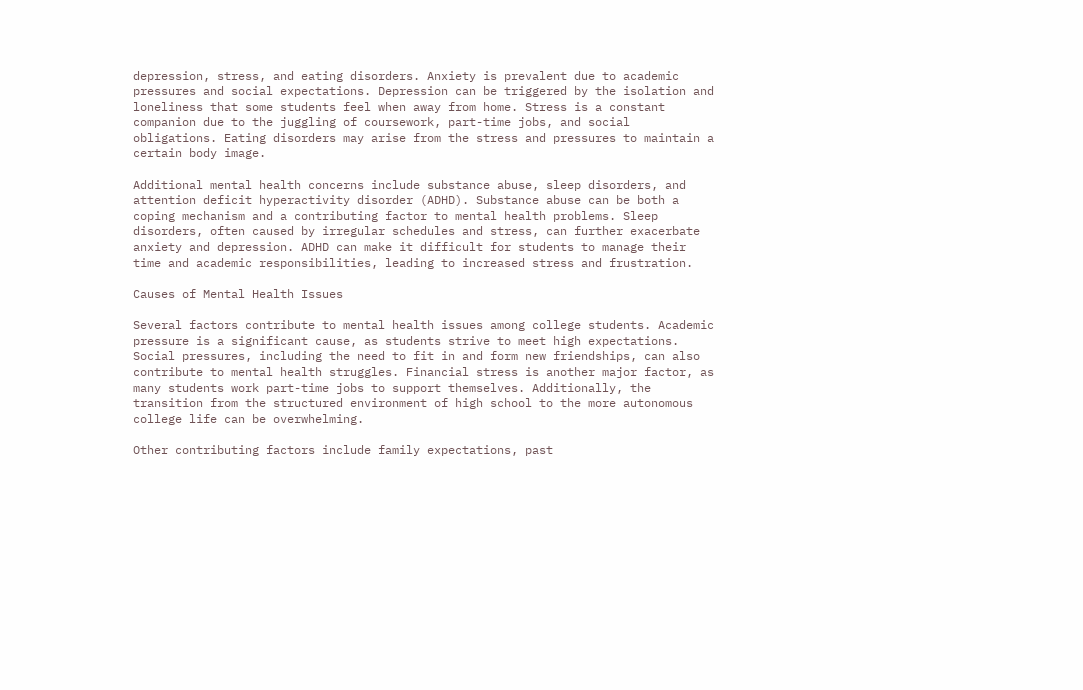depression, stress, and eating disorders. Anxiety is prevalent due to academic pressures and social expectations. Depression can be triggered by the isolation and loneliness that some students feel when away from home. Stress is a constant companion due to the juggling of coursework, part-time jobs, and social obligations. Eating disorders may arise from the stress and pressures to maintain a certain body image.

Additional mental health concerns include substance abuse, sleep disorders, and attention deficit hyperactivity disorder (ADHD). Substance abuse can be both a coping mechanism and a contributing factor to mental health problems. Sleep disorders, often caused by irregular schedules and stress, can further exacerbate anxiety and depression. ADHD can make it difficult for students to manage their time and academic responsibilities, leading to increased stress and frustration.

Causes of Mental Health Issues

Several factors contribute to mental health issues among college students. Academic pressure is a significant cause, as students strive to meet high expectations. Social pressures, including the need to fit in and form new friendships, can also contribute to mental health struggles. Financial stress is another major factor, as many students work part-time jobs to support themselves. Additionally, the transition from the structured environment of high school to the more autonomous college life can be overwhelming.

Other contributing factors include family expectations, past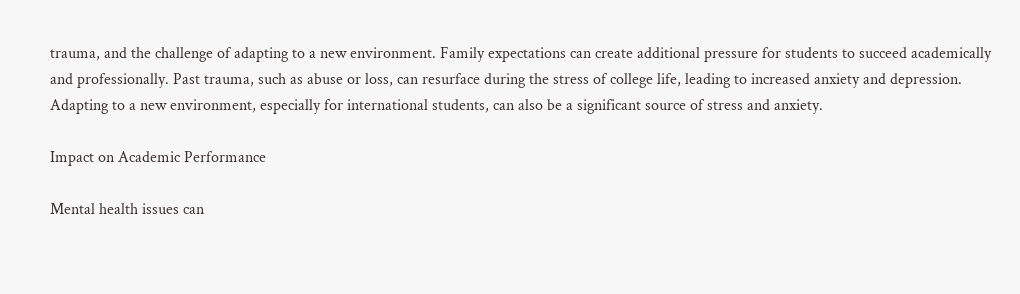trauma, and the challenge of adapting to a new environment. Family expectations can create additional pressure for students to succeed academically and professionally. Past trauma, such as abuse or loss, can resurface during the stress of college life, leading to increased anxiety and depression. Adapting to a new environment, especially for international students, can also be a significant source of stress and anxiety.

Impact on Academic Performance

Mental health issues can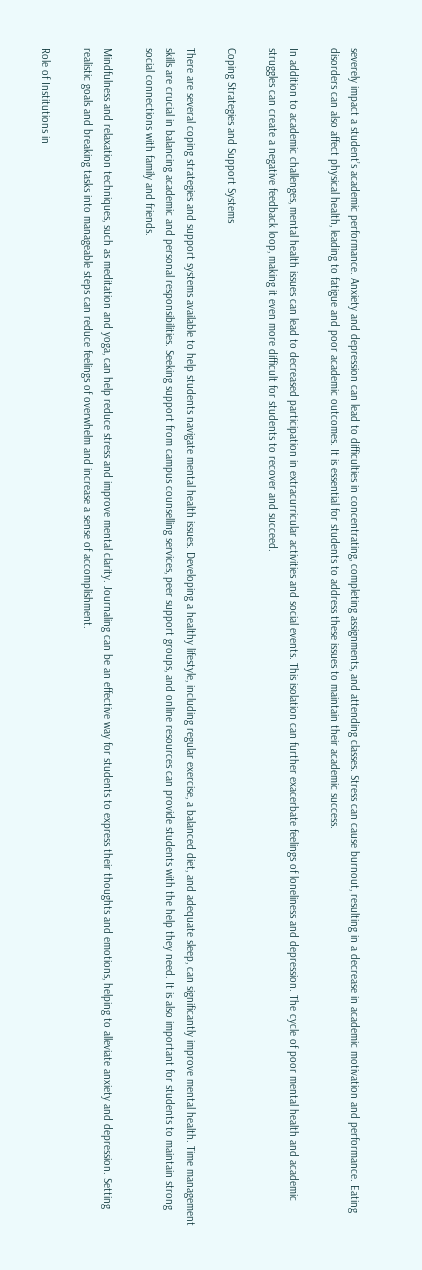severely impact a student’s academic performance. Anxiety and depression can lead to difficulties in concentrating, completing assignments, and attending classes. Stress can cause burnout, resulting in a decrease in academic motivation and performance. Eating disorders can also affect physical health, leading to fatigue and poor academic outcomes. It is essential for students to address these issues to maintain their academic success.

In addition to academic challenges, mental health issues can lead to decreased participation in extracurricular activities and social events. This isolation can further exacerbate feelings of loneliness and depression. The cycle of poor mental health and academic struggles can create a negative feedback loop, making it even more difficult for students to recover and succeed.

Coping Strategies and Support Systems

There are several coping strategies and support systems available to help students navigate mental health issues. Developing a healthy lifestyle, including regular exercise, a balanced diet, and adequate sleep, can significantly improve mental health. Time management skills are crucial in balancing academic and personal responsibilities. Seeking support from campus counselling services, peer support groups, and online resources can provide students with the help they need. It is also important for students to maintain strong social connections with family and friends.

Mindfulness and relaxation techniques, such as meditation and yoga, can help reduce stress and improve mental clarity. Journaling can be an effective way for students to express their thoughts and emotions, helping to alleviate anxiety and depression. Setting realistic goals and breaking tasks into manageable steps can reduce feelings of overwhelm and increase a sense of accomplishment.

Role of Institutions in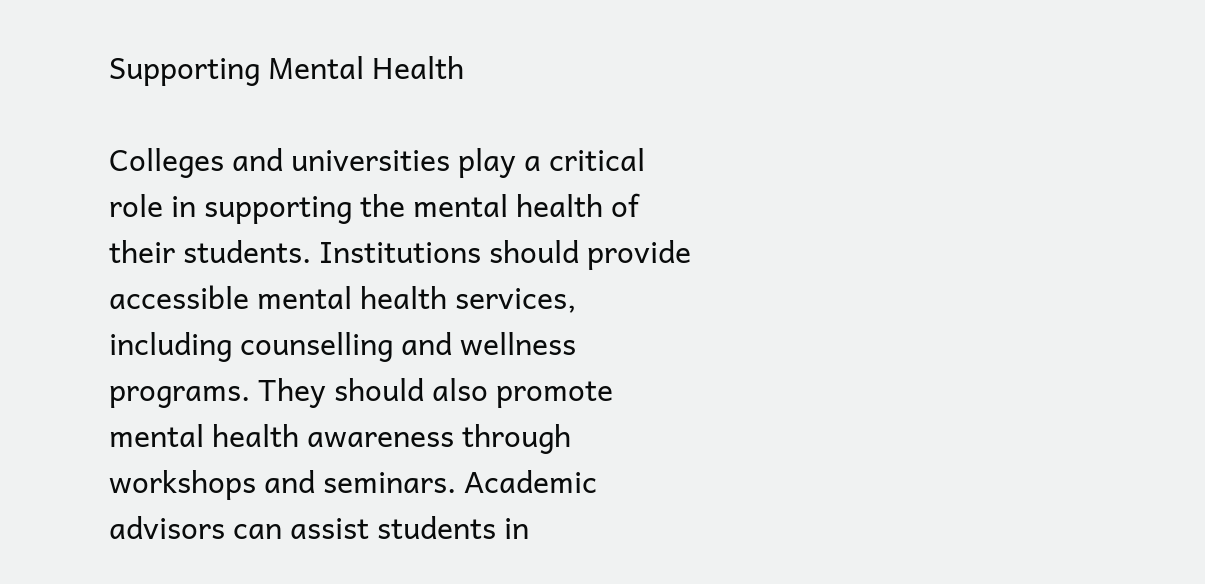Supporting Mental Health

Colleges and universities play a critical role in supporting the mental health of their students. Institutions should provide accessible mental health services, including counselling and wellness programs. They should also promote mental health awareness through workshops and seminars. Academic advisors can assist students in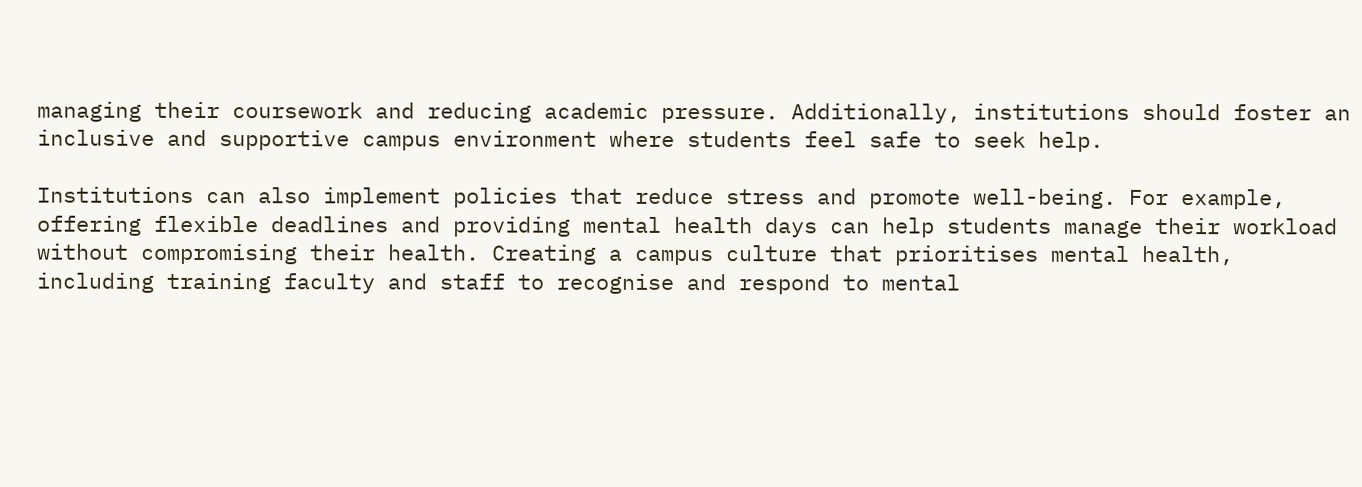managing their coursework and reducing academic pressure. Additionally, institutions should foster an inclusive and supportive campus environment where students feel safe to seek help.

Institutions can also implement policies that reduce stress and promote well-being. For example, offering flexible deadlines and providing mental health days can help students manage their workload without compromising their health. Creating a campus culture that prioritises mental health, including training faculty and staff to recognise and respond to mental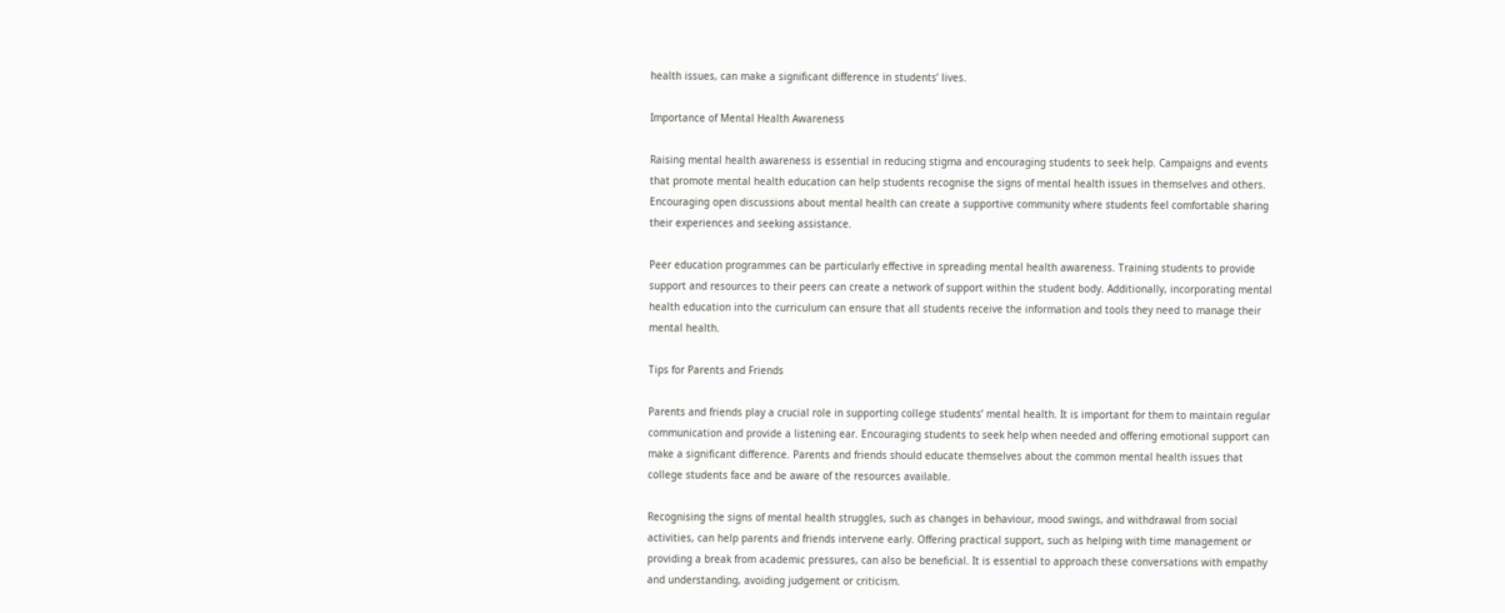health issues, can make a significant difference in students’ lives.

Importance of Mental Health Awareness

Raising mental health awareness is essential in reducing stigma and encouraging students to seek help. Campaigns and events that promote mental health education can help students recognise the signs of mental health issues in themselves and others. Encouraging open discussions about mental health can create a supportive community where students feel comfortable sharing their experiences and seeking assistance.

Peer education programmes can be particularly effective in spreading mental health awareness. Training students to provide support and resources to their peers can create a network of support within the student body. Additionally, incorporating mental health education into the curriculum can ensure that all students receive the information and tools they need to manage their mental health.

Tips for Parents and Friends

Parents and friends play a crucial role in supporting college students’ mental health. It is important for them to maintain regular communication and provide a listening ear. Encouraging students to seek help when needed and offering emotional support can make a significant difference. Parents and friends should educate themselves about the common mental health issues that college students face and be aware of the resources available.

Recognising the signs of mental health struggles, such as changes in behaviour, mood swings, and withdrawal from social activities, can help parents and friends intervene early. Offering practical support, such as helping with time management or providing a break from academic pressures, can also be beneficial. It is essential to approach these conversations with empathy and understanding, avoiding judgement or criticism.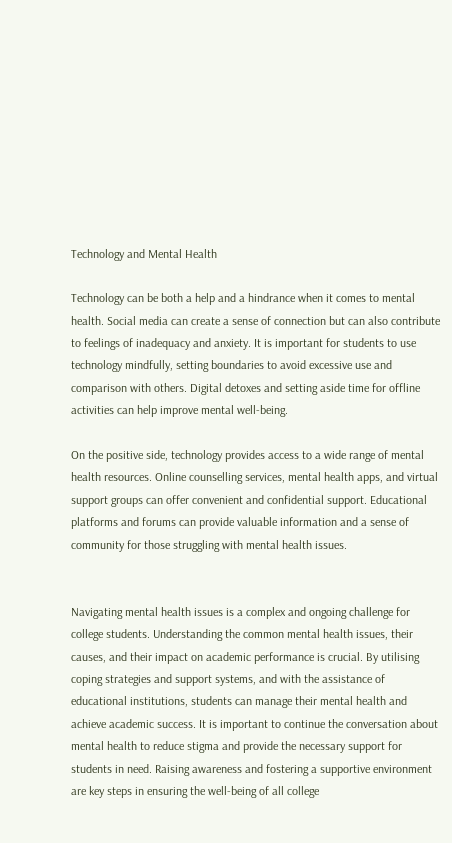Technology and Mental Health

Technology can be both a help and a hindrance when it comes to mental health. Social media can create a sense of connection but can also contribute to feelings of inadequacy and anxiety. It is important for students to use technology mindfully, setting boundaries to avoid excessive use and comparison with others. Digital detoxes and setting aside time for offline activities can help improve mental well-being.

On the positive side, technology provides access to a wide range of mental health resources. Online counselling services, mental health apps, and virtual support groups can offer convenient and confidential support. Educational platforms and forums can provide valuable information and a sense of community for those struggling with mental health issues.


Navigating mental health issues is a complex and ongoing challenge for college students. Understanding the common mental health issues, their causes, and their impact on academic performance is crucial. By utilising coping strategies and support systems, and with the assistance of educational institutions, students can manage their mental health and achieve academic success. It is important to continue the conversation about mental health to reduce stigma and provide the necessary support for students in need. Raising awareness and fostering a supportive environment are key steps in ensuring the well-being of all college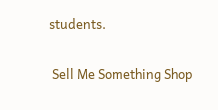students.

 Sell Me Something Shop